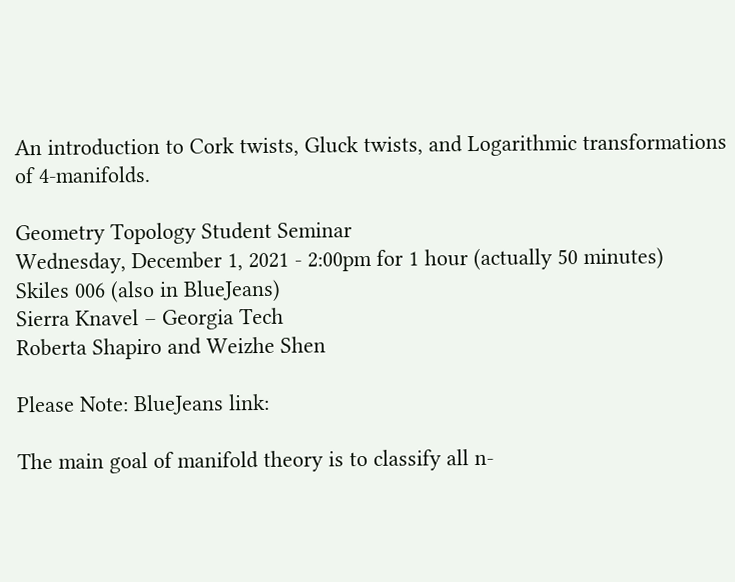An introduction to Cork twists, Gluck twists, and Logarithmic transformations of 4-manifolds.

Geometry Topology Student Seminar
Wednesday, December 1, 2021 - 2:00pm for 1 hour (actually 50 minutes)
Skiles 006 (also in BlueJeans)
Sierra Knavel – Georgia Tech
Roberta Shapiro and Weizhe Shen

Please Note: BlueJeans link:

The main goal of manifold theory is to classify all n-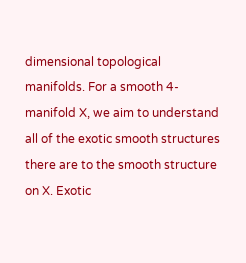dimensional topological manifolds. For a smooth 4-manifold X, we aim to understand all of the exotic smooth structures there are to the smooth structure on X. Exotic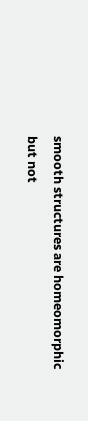smooth structures are homeomorphic but not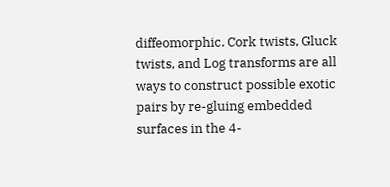diffeomorphic. Cork twists, Gluck twists, and Log transforms are all ways to construct possible exotic pairs by re-gluing embedded surfaces in the 4-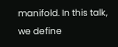manifold. In this talk, we define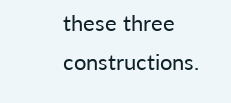these three constructions.